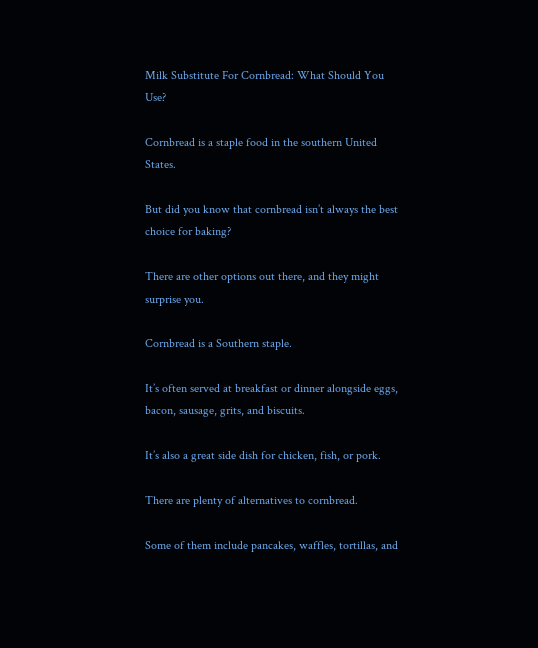Milk Substitute For Cornbread: What Should You Use?

Cornbread is a staple food in the southern United States.

But did you know that cornbread isn’t always the best choice for baking?

There are other options out there, and they might surprise you.

Cornbread is a Southern staple.

It’s often served at breakfast or dinner alongside eggs, bacon, sausage, grits, and biscuits.

It’s also a great side dish for chicken, fish, or pork.

There are plenty of alternatives to cornbread.

Some of them include pancakes, waffles, tortillas, and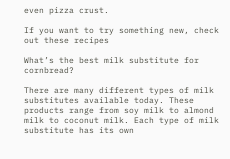even pizza crust.

If you want to try something new, check out these recipes

What’s the best milk substitute for cornbread?

There are many different types of milk substitutes available today. These products range from soy milk to almond milk to coconut milk. Each type of milk substitute has its own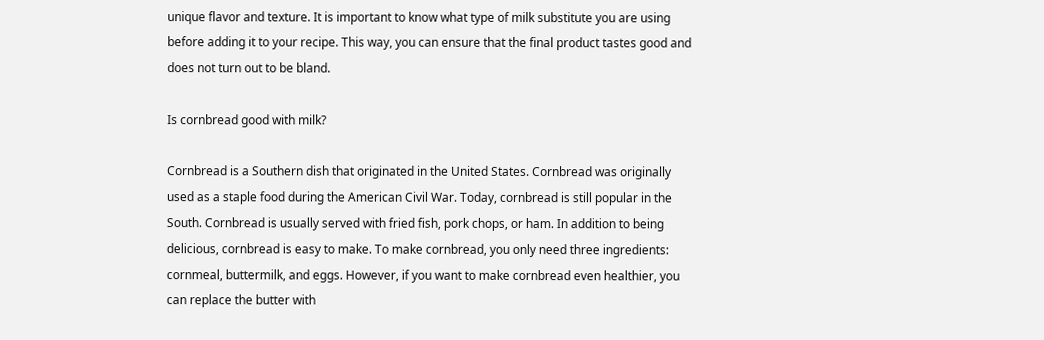unique flavor and texture. It is important to know what type of milk substitute you are using before adding it to your recipe. This way, you can ensure that the final product tastes good and does not turn out to be bland.

Is cornbread good with milk?

Cornbread is a Southern dish that originated in the United States. Cornbread was originally used as a staple food during the American Civil War. Today, cornbread is still popular in the South. Cornbread is usually served with fried fish, pork chops, or ham. In addition to being delicious, cornbread is easy to make. To make cornbread, you only need three ingredients: cornmeal, buttermilk, and eggs. However, if you want to make cornbread even healthier, you can replace the butter with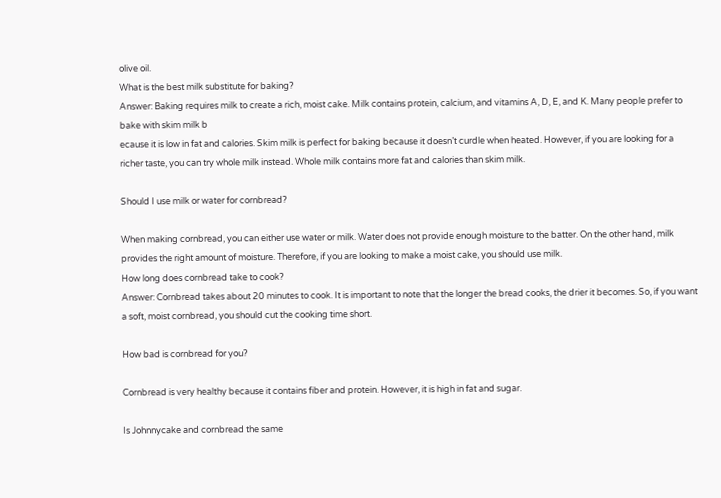olive oil.
What is the best milk substitute for baking?
Answer: Baking requires milk to create a rich, moist cake. Milk contains protein, calcium, and vitamins A, D, E, and K. Many people prefer to bake with skim milk b
ecause it is low in fat and calories. Skim milk is perfect for baking because it doesn’t curdle when heated. However, if you are looking for a richer taste, you can try whole milk instead. Whole milk contains more fat and calories than skim milk.

Should I use milk or water for cornbread?

When making cornbread, you can either use water or milk. Water does not provide enough moisture to the batter. On the other hand, milk provides the right amount of moisture. Therefore, if you are looking to make a moist cake, you should use milk.
How long does cornbread take to cook?
Answer: Cornbread takes about 20 minutes to cook. It is important to note that the longer the bread cooks, the drier it becomes. So, if you want a soft, moist cornbread, you should cut the cooking time short.

How bad is cornbread for you?

Cornbread is very healthy because it contains fiber and protein. However, it is high in fat and sugar.

Is Johnnycake and cornbread the same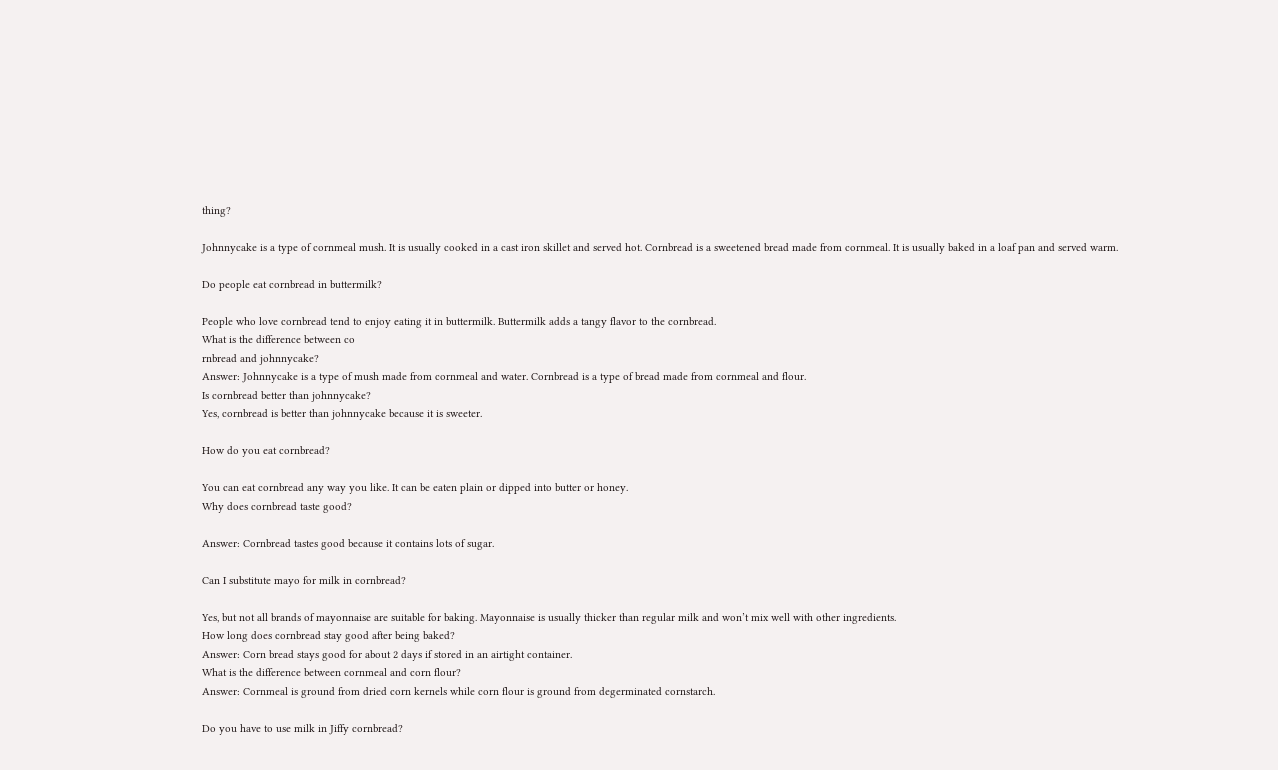thing?

Johnnycake is a type of cornmeal mush. It is usually cooked in a cast iron skillet and served hot. Cornbread is a sweetened bread made from cornmeal. It is usually baked in a loaf pan and served warm.

Do people eat cornbread in buttermilk?

People who love cornbread tend to enjoy eating it in buttermilk. Buttermilk adds a tangy flavor to the cornbread.
What is the difference between co
rnbread and johnnycake?
Answer: Johnnycake is a type of mush made from cornmeal and water. Cornbread is a type of bread made from cornmeal and flour.
Is cornbread better than johnnycake?
Yes, cornbread is better than johnnycake because it is sweeter.

How do you eat cornbread?

You can eat cornbread any way you like. It can be eaten plain or dipped into butter or honey.
Why does cornbread taste good?

Answer: Cornbread tastes good because it contains lots of sugar.

Can I substitute mayo for milk in cornbread?

Yes, but not all brands of mayonnaise are suitable for baking. Mayonnaise is usually thicker than regular milk and won’t mix well with other ingredients.
How long does cornbread stay good after being baked?
Answer: Corn bread stays good for about 2 days if stored in an airtight container.
What is the difference between cornmeal and corn flour?
Answer: Cornmeal is ground from dried corn kernels while corn flour is ground from degerminated cornstarch.

Do you have to use milk in Jiffy cornbread?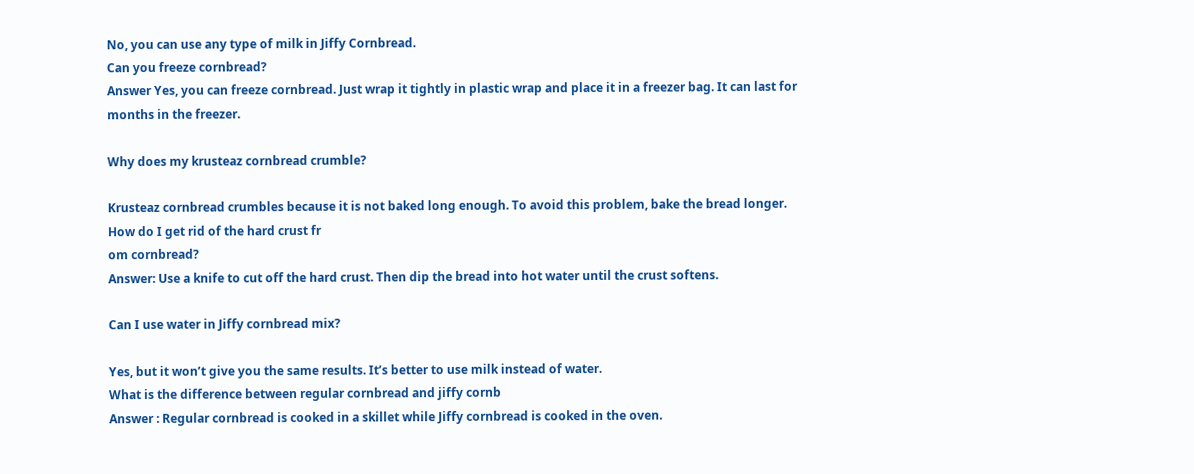No, you can use any type of milk in Jiffy Cornbread.
Can you freeze cornbread?
Answer Yes, you can freeze cornbread. Just wrap it tightly in plastic wrap and place it in a freezer bag. It can last for months in the freezer.

Why does my krusteaz cornbread crumble?

Krusteaz cornbread crumbles because it is not baked long enough. To avoid this problem, bake the bread longer.
How do I get rid of the hard crust fr
om cornbread?
Answer: Use a knife to cut off the hard crust. Then dip the bread into hot water until the crust softens.

Can I use water in Jiffy cornbread mix?

Yes, but it won’t give you the same results. It’s better to use milk instead of water.
What is the difference between regular cornbread and jiffy cornb
Answer : Regular cornbread is cooked in a skillet while Jiffy cornbread is cooked in the oven.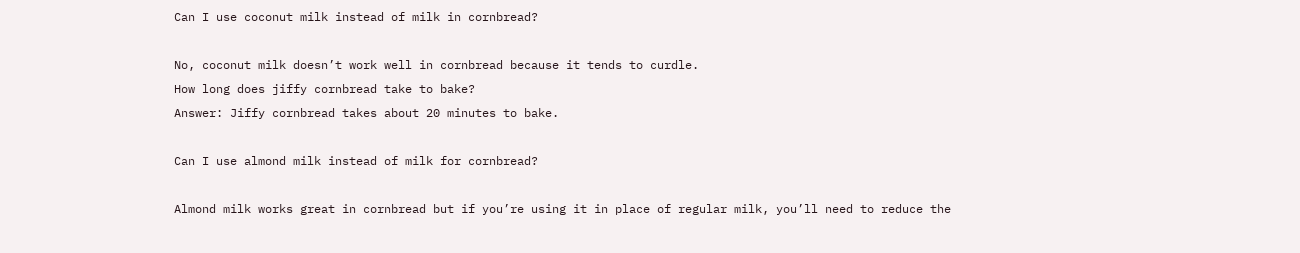Can I use coconut milk instead of milk in cornbread?

No, coconut milk doesn’t work well in cornbread because it tends to curdle.
How long does jiffy cornbread take to bake?
Answer: Jiffy cornbread takes about 20 minutes to bake.

Can I use almond milk instead of milk for cornbread?

Almond milk works great in cornbread but if you’re using it in place of regular milk, you’ll need to reduce the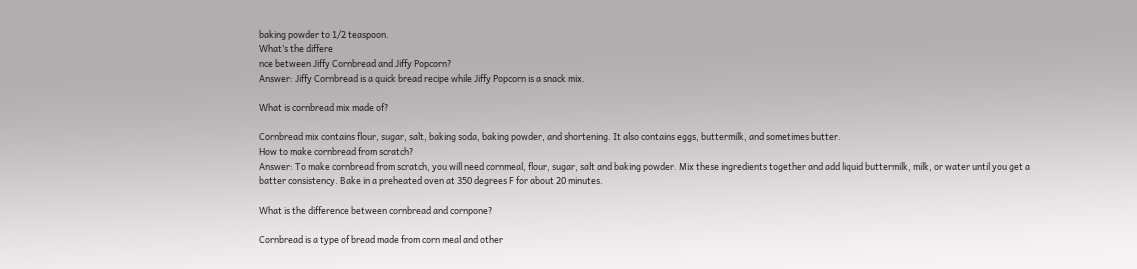baking powder to 1/2 teaspoon.
What’s the differe
nce between Jiffy Cornbread and Jiffy Popcorn?
Answer: Jiffy Cornbread is a quick bread recipe while Jiffy Popcorn is a snack mix.

What is cornbread mix made of?

Cornbread mix contains flour, sugar, salt, baking soda, baking powder, and shortening. It also contains eggs, buttermilk, and sometimes butter.
How to make cornbread from scratch?
Answer: To make cornbread from scratch, you will need cornmeal, flour, sugar, salt and baking powder. Mix these ingredients together and add liquid buttermilk, milk, or water until you get a batter consistency. Bake in a preheated oven at 350 degrees F for about 20 minutes.

What is the difference between cornbread and cornpone?

Cornbread is a type of bread made from corn meal and other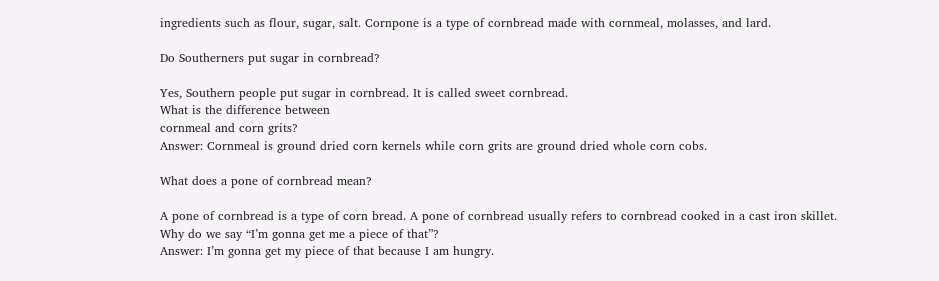ingredients such as flour, sugar, salt. Cornpone is a type of cornbread made with cornmeal, molasses, and lard.

Do Southerners put sugar in cornbread?

Yes, Southern people put sugar in cornbread. It is called sweet cornbread.
What is the difference between
cornmeal and corn grits?
Answer: Cornmeal is ground dried corn kernels while corn grits are ground dried whole corn cobs.

What does a pone of cornbread mean?

A pone of cornbread is a type of corn bread. A pone of cornbread usually refers to cornbread cooked in a cast iron skillet.
Why do we say “I’m gonna get me a piece of that”?
Answer: I’m gonna get my piece of that because I am hungry.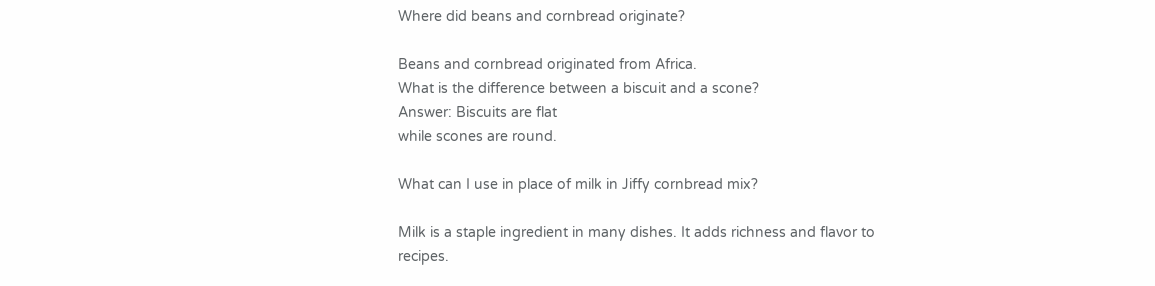Where did beans and cornbread originate?

Beans and cornbread originated from Africa.
What is the difference between a biscuit and a scone?
Answer: Biscuits are flat
while scones are round.

What can I use in place of milk in Jiffy cornbread mix?

Milk is a staple ingredient in many dishes. It adds richness and flavor to recipes.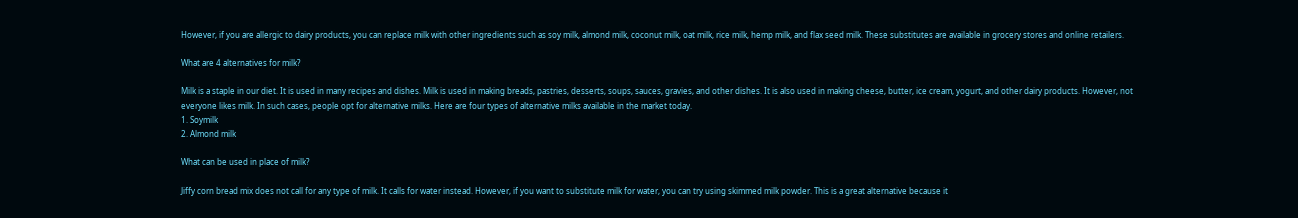However, if you are allergic to dairy products, you can replace milk with other ingredients such as soy milk, almond milk, coconut milk, oat milk, rice milk, hemp milk, and flax seed milk. These substitutes are available in grocery stores and online retailers.

What are 4 alternatives for milk?

Milk is a staple in our diet. It is used in many recipes and dishes. Milk is used in making breads, pastries, desserts, soups, sauces, gravies, and other dishes. It is also used in making cheese, butter, ice cream, yogurt, and other dairy products. However, not everyone likes milk. In such cases, people opt for alternative milks. Here are four types of alternative milks available in the market today.
1. Soymilk
2. Almond milk

What can be used in place of milk?

Jiffy corn bread mix does not call for any type of milk. It calls for water instead. However, if you want to substitute milk for water, you can try using skimmed milk powder. This is a great alternative because it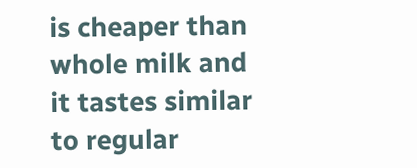is cheaper than whole milk and it tastes similar to regular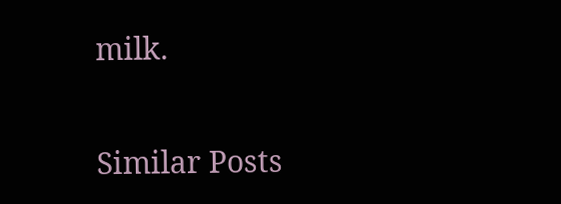milk.

Similar Posts